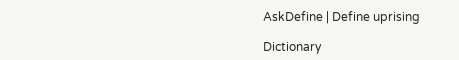AskDefine | Define uprising

Dictionary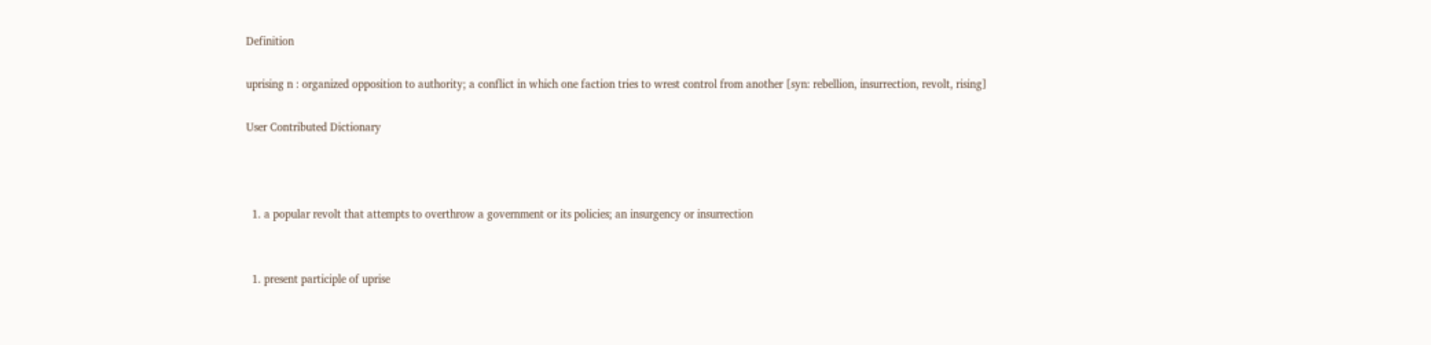Definition

uprising n : organized opposition to authority; a conflict in which one faction tries to wrest control from another [syn: rebellion, insurrection, revolt, rising]

User Contributed Dictionary



  1. a popular revolt that attempts to overthrow a government or its policies; an insurgency or insurrection


  1. present participle of uprise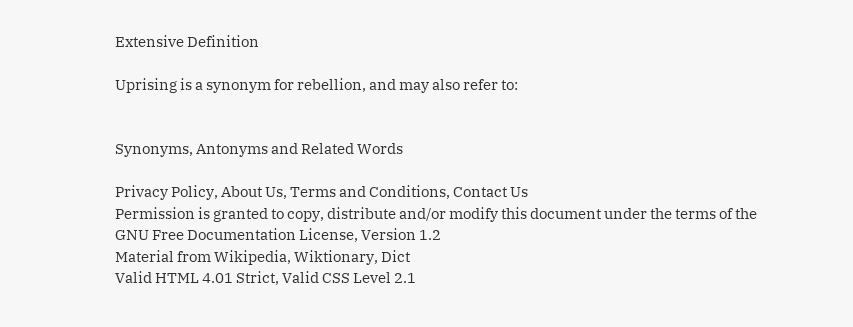Extensive Definition

Uprising is a synonym for rebellion, and may also refer to:


Synonyms, Antonyms and Related Words

Privacy Policy, About Us, Terms and Conditions, Contact Us
Permission is granted to copy, distribute and/or modify this document under the terms of the GNU Free Documentation License, Version 1.2
Material from Wikipedia, Wiktionary, Dict
Valid HTML 4.01 Strict, Valid CSS Level 2.1